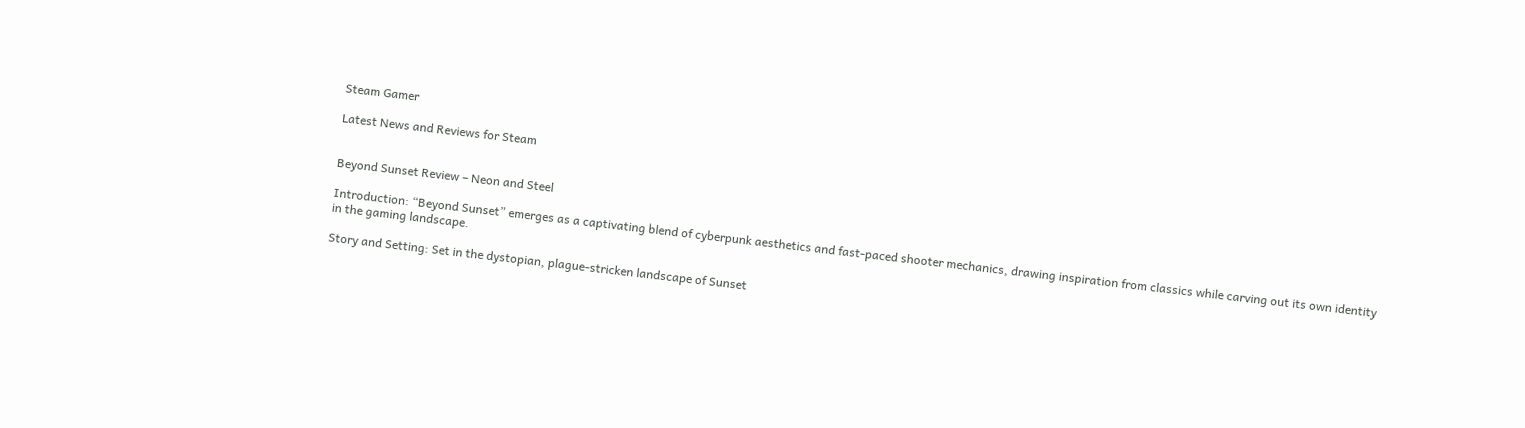Steam Gamer

Latest News and Reviews for Steam


Beyond Sunset Review – Neon and Steel

Introduction: “Beyond Sunset” emerges as a captivating blend of cyberpunk aesthetics and fast-paced shooter mechanics, drawing inspiration from classics while carving out its own identity in the gaming landscape.

Story and Setting: Set in the dystopian, plague-stricken landscape of Sunset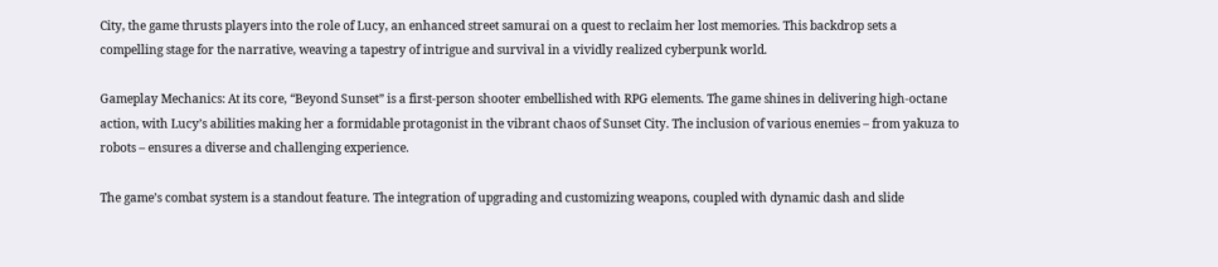City, the game thrusts players into the role of Lucy, an enhanced street samurai on a quest to reclaim her lost memories. This backdrop sets a compelling stage for the narrative, weaving a tapestry of intrigue and survival in a vividly realized cyberpunk world.

Gameplay Mechanics: At its core, “Beyond Sunset” is a first-person shooter embellished with RPG elements. The game shines in delivering high-octane action, with Lucy’s abilities making her a formidable protagonist in the vibrant chaos of Sunset City. The inclusion of various enemies – from yakuza to robots – ensures a diverse and challenging experience.

The game’s combat system is a standout feature. The integration of upgrading and customizing weapons, coupled with dynamic dash and slide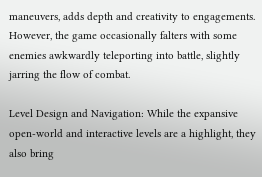maneuvers, adds depth and creativity to engagements. However, the game occasionally falters with some enemies awkwardly teleporting into battle, slightly jarring the flow of combat.

Level Design and Navigation: While the expansive open-world and interactive levels are a highlight, they also bring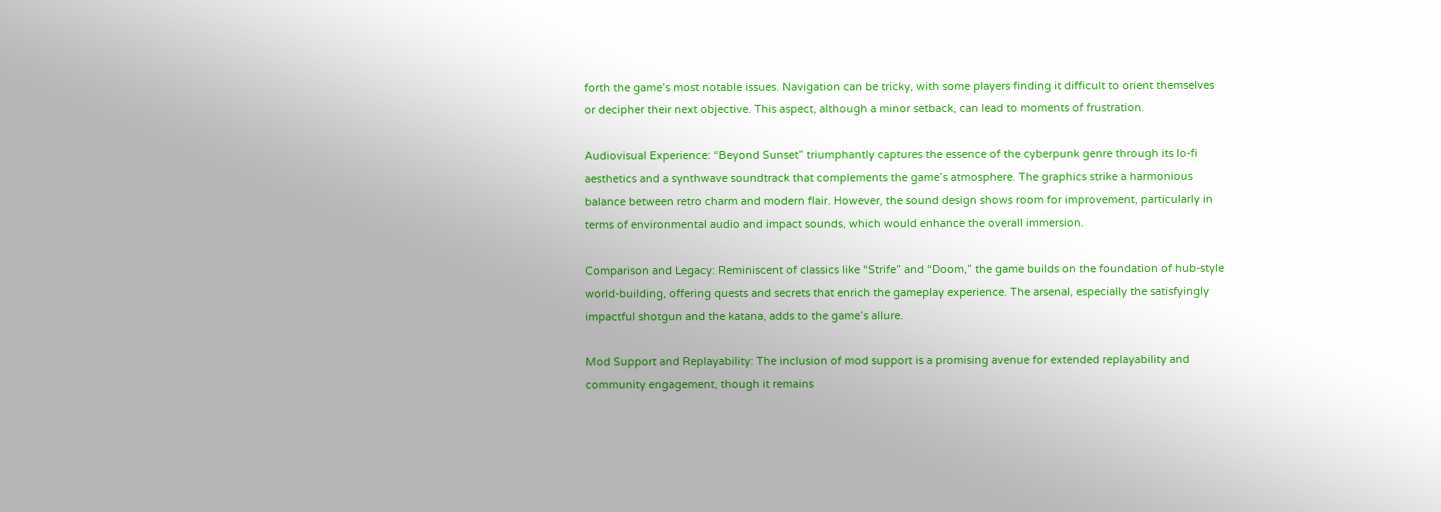forth the game’s most notable issues. Navigation can be tricky, with some players finding it difficult to orient themselves or decipher their next objective. This aspect, although a minor setback, can lead to moments of frustration.

Audiovisual Experience: “Beyond Sunset” triumphantly captures the essence of the cyberpunk genre through its lo-fi aesthetics and a synthwave soundtrack that complements the game’s atmosphere. The graphics strike a harmonious balance between retro charm and modern flair. However, the sound design shows room for improvement, particularly in terms of environmental audio and impact sounds, which would enhance the overall immersion.

Comparison and Legacy: Reminiscent of classics like “Strife” and “Doom,” the game builds on the foundation of hub-style world-building, offering quests and secrets that enrich the gameplay experience. The arsenal, especially the satisfyingly impactful shotgun and the katana, adds to the game’s allure.

Mod Support and Replayability: The inclusion of mod support is a promising avenue for extended replayability and community engagement, though it remains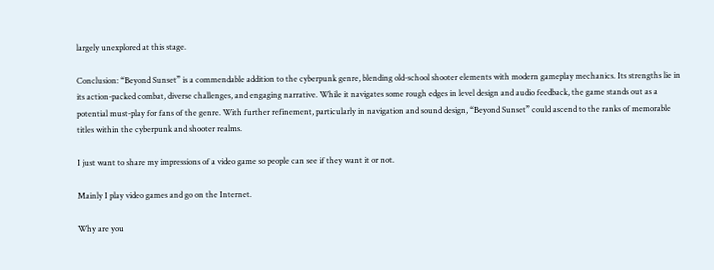largely unexplored at this stage.

Conclusion: “Beyond Sunset” is a commendable addition to the cyberpunk genre, blending old-school shooter elements with modern gameplay mechanics. Its strengths lie in its action-packed combat, diverse challenges, and engaging narrative. While it navigates some rough edges in level design and audio feedback, the game stands out as a potential must-play for fans of the genre. With further refinement, particularly in navigation and sound design, “Beyond Sunset” could ascend to the ranks of memorable titles within the cyberpunk and shooter realms.

I just want to share my impressions of a video game so people can see if they want it or not.

Mainly I play video games and go on the Internet.

Why are you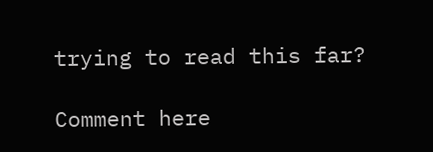trying to read this far?

Comment here